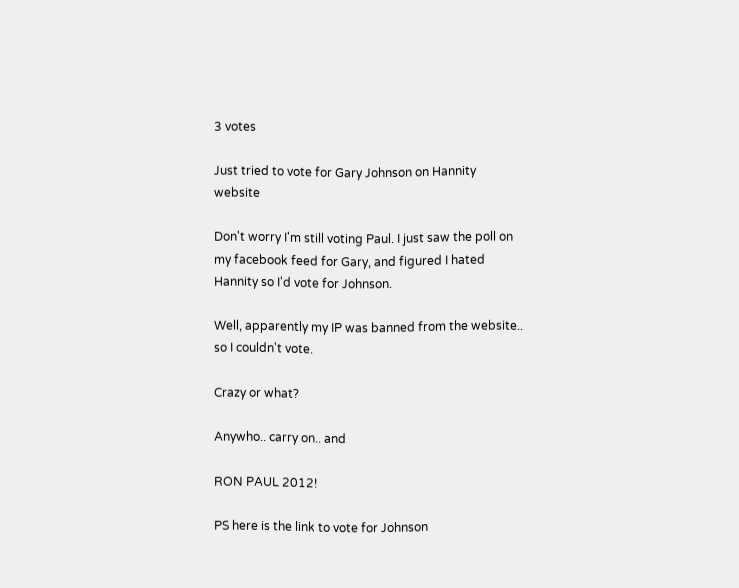3 votes

Just tried to vote for Gary Johnson on Hannity website

Don't worry I'm still voting Paul. I just saw the poll on my facebook feed for Gary, and figured I hated Hannity so I'd vote for Johnson.

Well, apparently my IP was banned from the website.. so I couldn't vote.

Crazy or what?

Anywho.. carry on.. and

RON PAUL 2012!

PS here is the link to vote for Johnson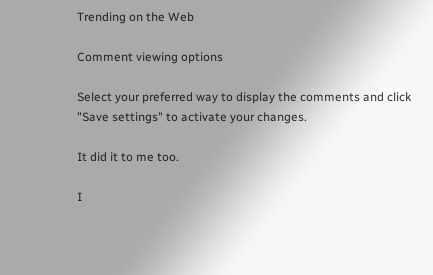Trending on the Web

Comment viewing options

Select your preferred way to display the comments and click "Save settings" to activate your changes.

It did it to me too.

I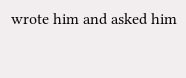wrote him and asked him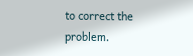to correct the problem.